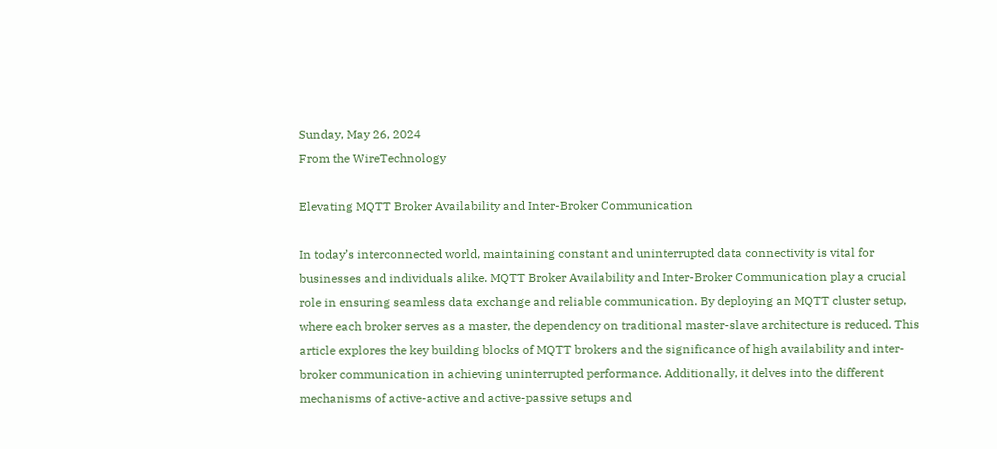Sunday, May 26, 2024
From the WireTechnology

Elevating MQTT Broker Availability and Inter-Broker Communication

In today’s interconnected world, maintaining constant and uninterrupted data connectivity is vital for businesses and individuals alike. MQTT Broker Availability and Inter-Broker Communication play a crucial role in ensuring seamless data exchange and reliable communication. By deploying an MQTT cluster setup, where each broker serves as a master, the dependency on traditional master-slave architecture is reduced. This article explores the key building blocks of MQTT brokers and the significance of high availability and inter-broker communication in achieving uninterrupted performance. Additionally, it delves into the different mechanisms of active-active and active-passive setups and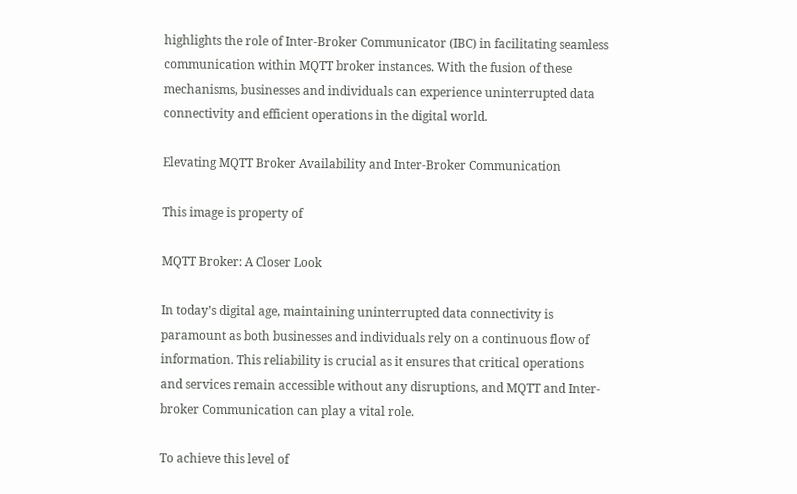highlights the role of Inter-Broker Communicator (IBC) in facilitating seamless communication within MQTT broker instances. With the fusion of these mechanisms, businesses and individuals can experience uninterrupted data connectivity and efficient operations in the digital world.

Elevating MQTT Broker Availability and Inter-Broker Communication

This image is property of

MQTT Broker: A Closer Look

In today’s digital age, maintaining uninterrupted data connectivity is paramount as both businesses and individuals rely on a continuous flow of information. This reliability is crucial as it ensures that critical operations and services remain accessible without any disruptions, and MQTT and Inter-broker Communication can play a vital role.

To achieve this level of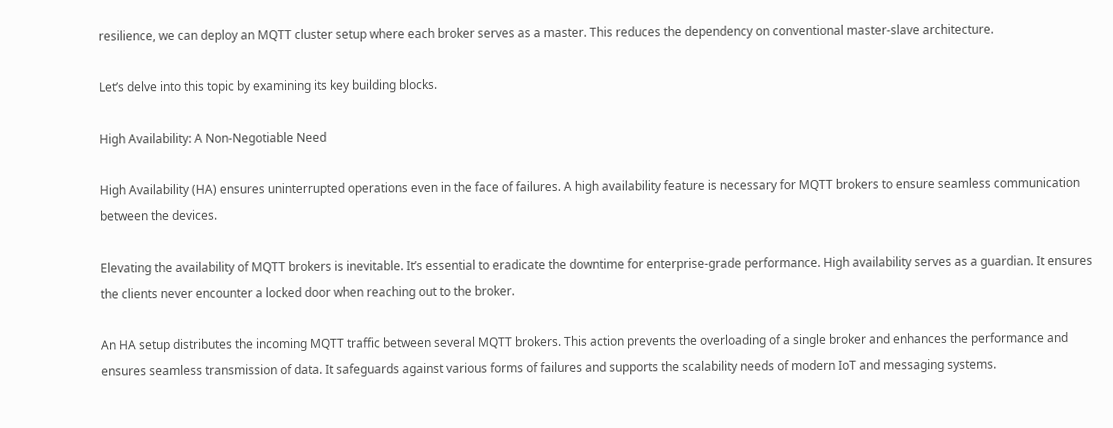resilience, we can deploy an MQTT cluster setup where each broker serves as a master. This reduces the dependency on conventional master-slave architecture.

Let’s delve into this topic by examining its key building blocks.

High Availability: A Non-Negotiable Need

High Availability (HA) ensures uninterrupted operations even in the face of failures. A high availability feature is necessary for MQTT brokers to ensure seamless communication between the devices.

Elevating the availability of MQTT brokers is inevitable. It’s essential to eradicate the downtime for enterprise-grade performance. High availability serves as a guardian. It ensures the clients never encounter a locked door when reaching out to the broker.

An HA setup distributes the incoming MQTT traffic between several MQTT brokers. This action prevents the overloading of a single broker and enhances the performance and ensures seamless transmission of data. It safeguards against various forms of failures and supports the scalability needs of modern IoT and messaging systems.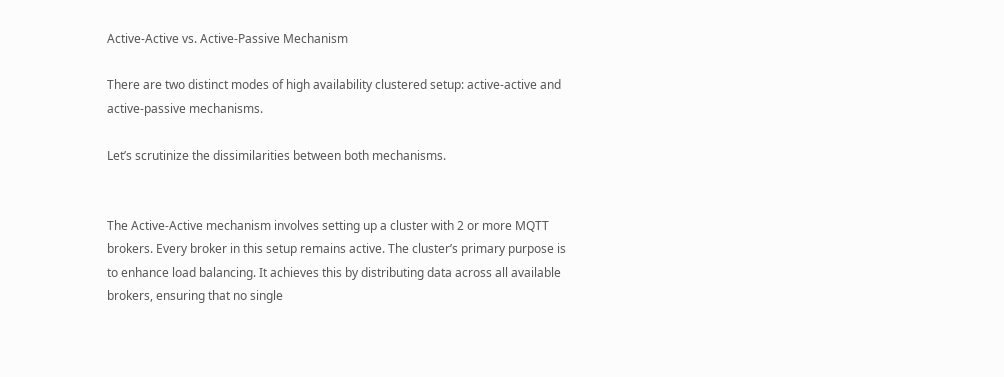Active-Active vs. Active-Passive Mechanism

There are two distinct modes of high availability clustered setup: active-active and active-passive mechanisms.

Let’s scrutinize the dissimilarities between both mechanisms.


The Active-Active mechanism involves setting up a cluster with 2 or more MQTT brokers. Every broker in this setup remains active. The cluster’s primary purpose is to enhance load balancing. It achieves this by distributing data across all available brokers, ensuring that no single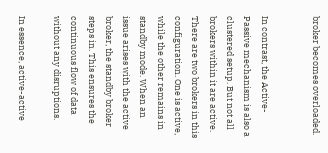broker becomes overloaded.


In contrast, the Active-Passive mechanism is also a clustered setup. But not all brokers within it are active. There are two brokers in this configuration. One is active, while the other remains in standby mode. When an issue arises with the active broker, the standby broker steps in. This ensures the continuous flow of data without any disruptions.

In essence, active-active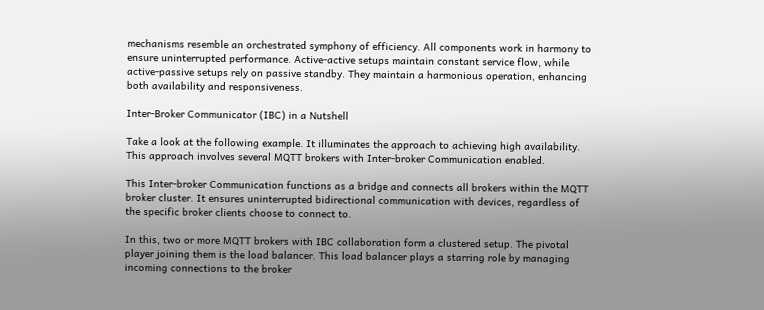mechanisms resemble an orchestrated symphony of efficiency. All components work in harmony to ensure uninterrupted performance. Active-active setups maintain constant service flow, while active-passive setups rely on passive standby. They maintain a harmonious operation, enhancing both availability and responsiveness.

Inter-Broker Communicator (IBC) in a Nutshell

Take a look at the following example. It illuminates the approach to achieving high availability. This approach involves several MQTT brokers with Inter-broker Communication enabled.

This Inter-broker Communication functions as a bridge and connects all brokers within the MQTT broker cluster. It ensures uninterrupted bidirectional communication with devices, regardless of the specific broker clients choose to connect to.

In this, two or more MQTT brokers with IBC collaboration form a clustered setup. The pivotal player joining them is the load balancer. This load balancer plays a starring role by managing incoming connections to the broker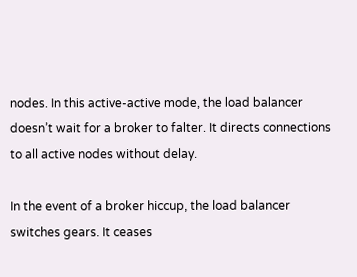nodes. In this active-active mode, the load balancer doesn’t wait for a broker to falter. It directs connections to all active nodes without delay.

In the event of a broker hiccup, the load balancer switches gears. It ceases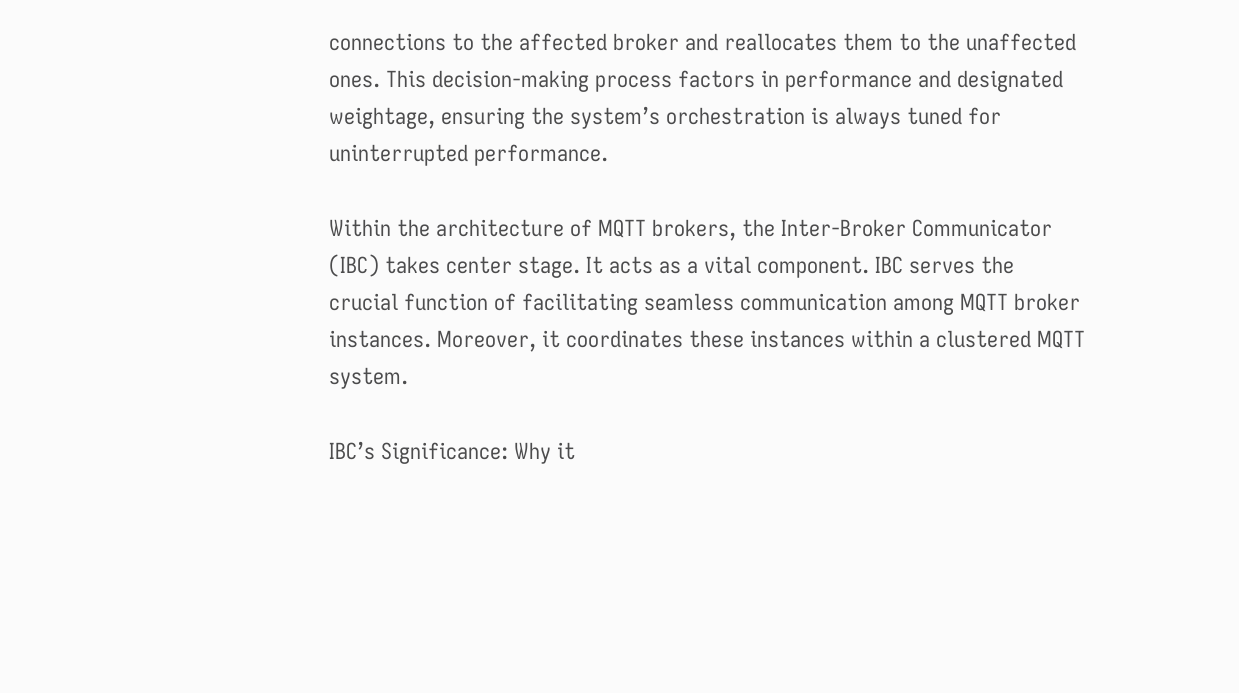connections to the affected broker and reallocates them to the unaffected ones. This decision-making process factors in performance and designated weightage, ensuring the system’s orchestration is always tuned for uninterrupted performance.

Within the architecture of MQTT brokers, the Inter-Broker Communicator (IBC) takes center stage. It acts as a vital component. IBC serves the crucial function of facilitating seamless communication among MQTT broker instances. Moreover, it coordinates these instances within a clustered MQTT system.

IBC’s Significance: Why it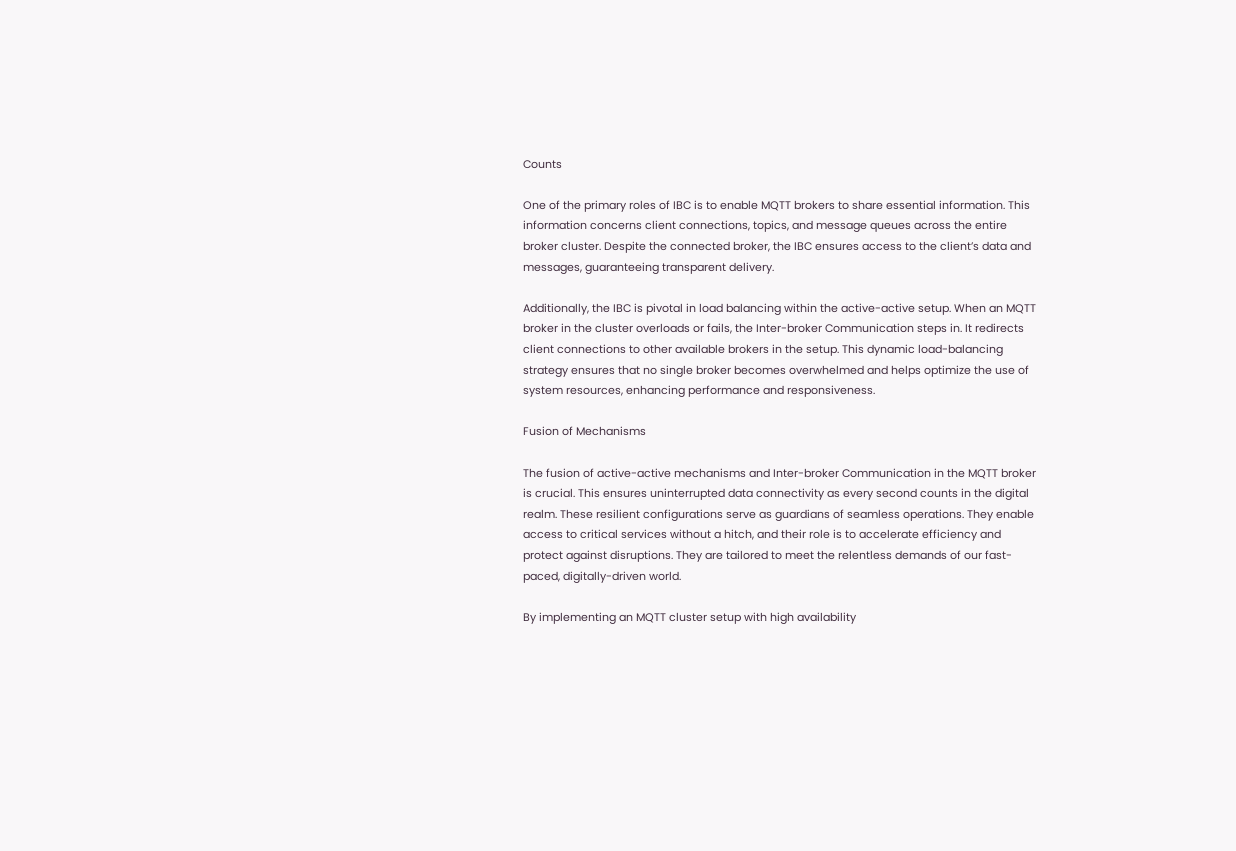Counts

One of the primary roles of IBC is to enable MQTT brokers to share essential information. This information concerns client connections, topics, and message queues across the entire broker cluster. Despite the connected broker, the IBC ensures access to the client’s data and messages, guaranteeing transparent delivery.

Additionally, the IBC is pivotal in load balancing within the active-active setup. When an MQTT broker in the cluster overloads or fails, the Inter-broker Communication steps in. It redirects client connections to other available brokers in the setup. This dynamic load-balancing strategy ensures that no single broker becomes overwhelmed and helps optimize the use of system resources, enhancing performance and responsiveness.

Fusion of Mechanisms

The fusion of active-active mechanisms and Inter-broker Communication in the MQTT broker is crucial. This ensures uninterrupted data connectivity as every second counts in the digital realm. These resilient configurations serve as guardians of seamless operations. They enable access to critical services without a hitch, and their role is to accelerate efficiency and protect against disruptions. They are tailored to meet the relentless demands of our fast-paced, digitally-driven world.

By implementing an MQTT cluster setup with high availability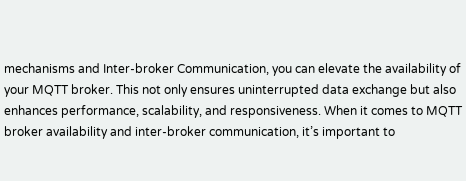mechanisms and Inter-broker Communication, you can elevate the availability of your MQTT broker. This not only ensures uninterrupted data exchange but also enhances performance, scalability, and responsiveness. When it comes to MQTT broker availability and inter-broker communication, it’s important to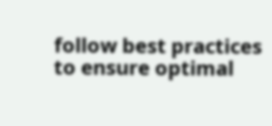follow best practices to ensure optimal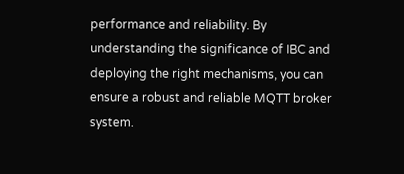performance and reliability. By understanding the significance of IBC and deploying the right mechanisms, you can ensure a robust and reliable MQTT broker system.